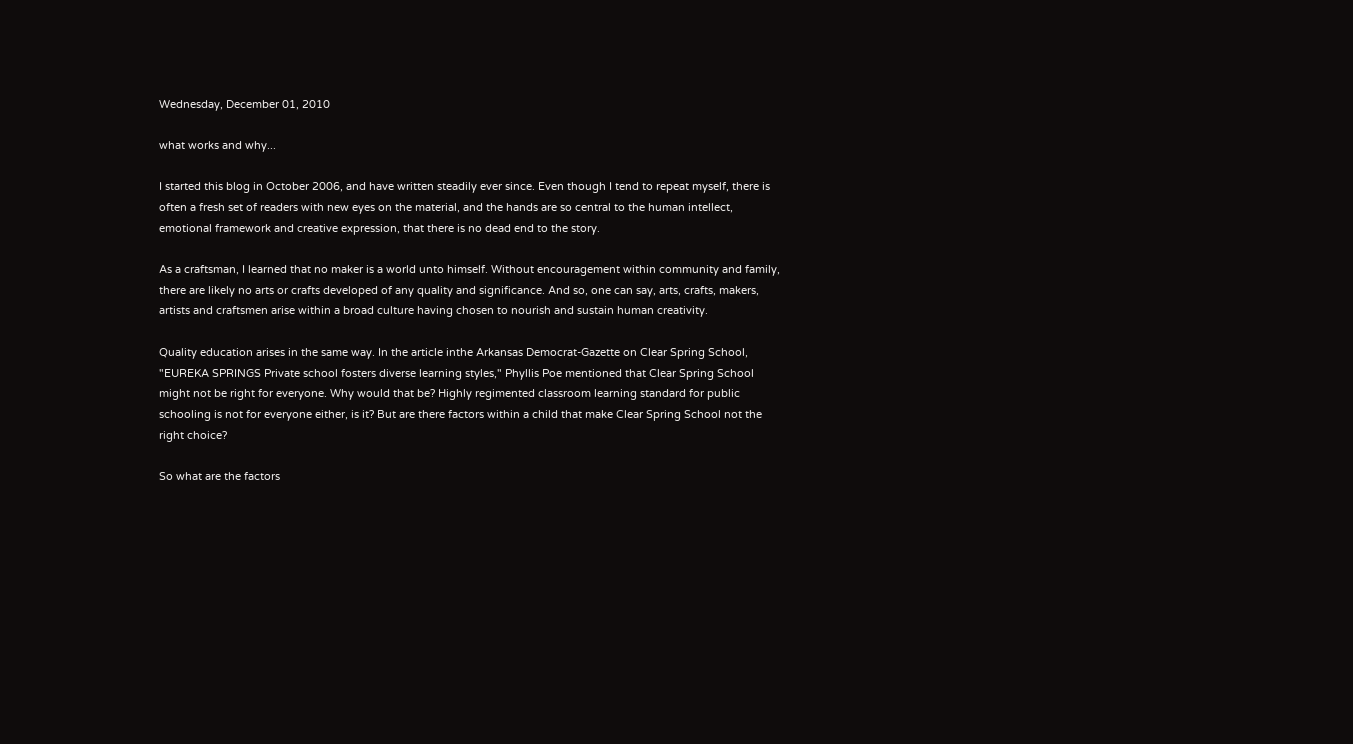Wednesday, December 01, 2010

what works and why...

I started this blog in October 2006, and have written steadily ever since. Even though I tend to repeat myself, there is often a fresh set of readers with new eyes on the material, and the hands are so central to the human intellect, emotional framework and creative expression, that there is no dead end to the story.

As a craftsman, I learned that no maker is a world unto himself. Without encouragement within community and family, there are likely no arts or crafts developed of any quality and significance. And so, one can say, arts, crafts, makers, artists and craftsmen arise within a broad culture having chosen to nourish and sustain human creativity.

Quality education arises in the same way. In the article inthe Arkansas Democrat-Gazette on Clear Spring School, "EUREKA SPRINGS Private school fosters diverse learning styles," Phyllis Poe mentioned that Clear Spring School might not be right for everyone. Why would that be? Highly regimented classroom learning standard for public schooling is not for everyone either, is it? But are there factors within a child that make Clear Spring School not the right choice?

So what are the factors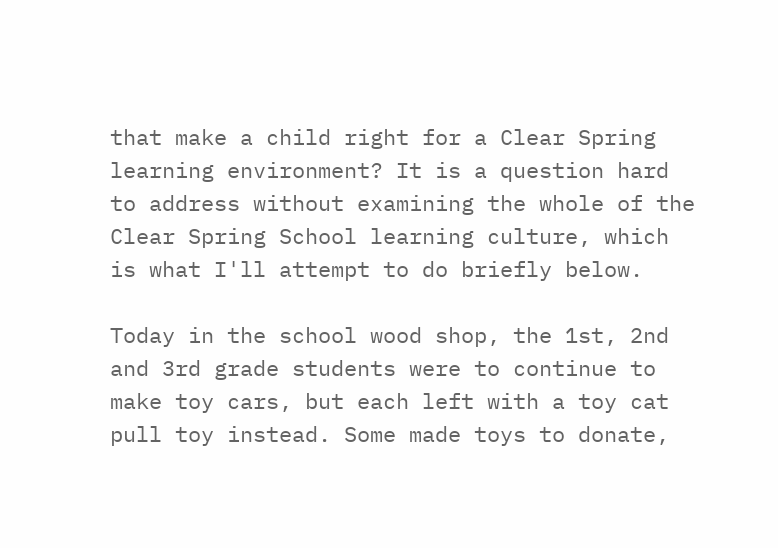that make a child right for a Clear Spring learning environment? It is a question hard to address without examining the whole of the Clear Spring School learning culture, which is what I'll attempt to do briefly below.

Today in the school wood shop, the 1st, 2nd and 3rd grade students were to continue to make toy cars, but each left with a toy cat pull toy instead. Some made toys to donate,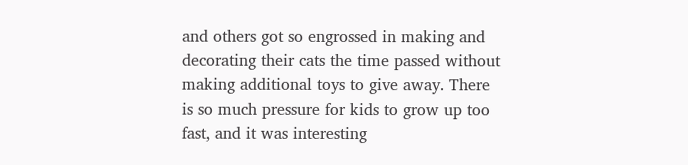and others got so engrossed in making and decorating their cats the time passed without making additional toys to give away. There is so much pressure for kids to grow up too fast, and it was interesting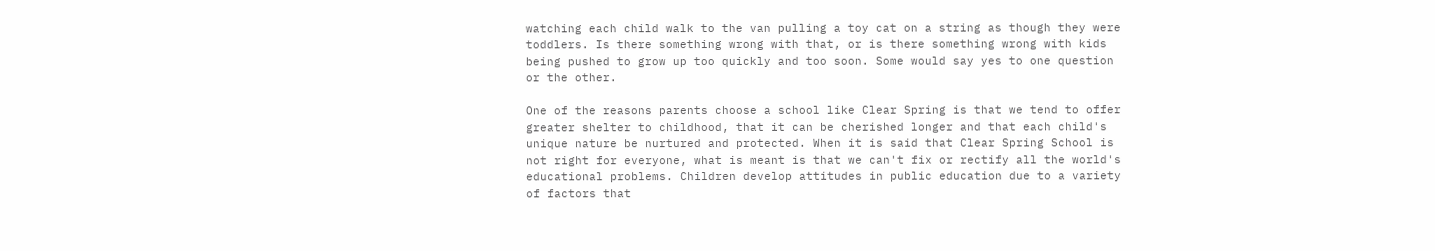watching each child walk to the van pulling a toy cat on a string as though they were toddlers. Is there something wrong with that, or is there something wrong with kids being pushed to grow up too quickly and too soon. Some would say yes to one question or the other.

One of the reasons parents choose a school like Clear Spring is that we tend to offer greater shelter to childhood, that it can be cherished longer and that each child's unique nature be nurtured and protected. When it is said that Clear Spring School is not right for everyone, what is meant is that we can't fix or rectify all the world's educational problems. Children develop attitudes in public education due to a variety of factors that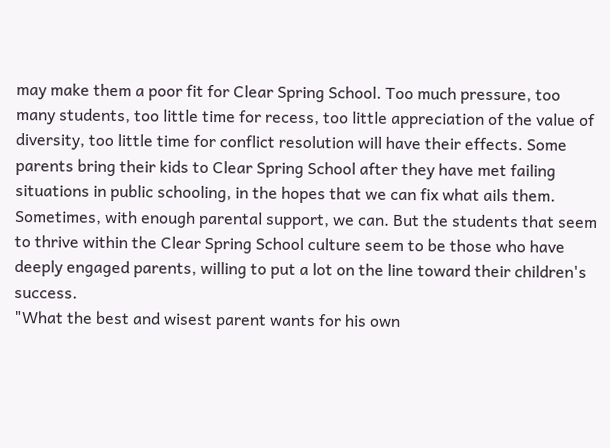may make them a poor fit for Clear Spring School. Too much pressure, too many students, too little time for recess, too little appreciation of the value of diversity, too little time for conflict resolution will have their effects. Some parents bring their kids to Clear Spring School after they have met failing situations in public schooling, in the hopes that we can fix what ails them. Sometimes, with enough parental support, we can. But the students that seem to thrive within the Clear Spring School culture seem to be those who have deeply engaged parents, willing to put a lot on the line toward their children's success.
"What the best and wisest parent wants for his own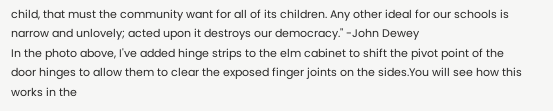child, that must the community want for all of its children. Any other ideal for our schools is narrow and unlovely; acted upon it destroys our democracy." -John Dewey
In the photo above, I've added hinge strips to the elm cabinet to shift the pivot point of the door hinges to allow them to clear the exposed finger joints on the sides.You will see how this works in the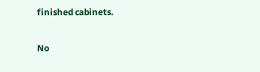finished cabinets.

No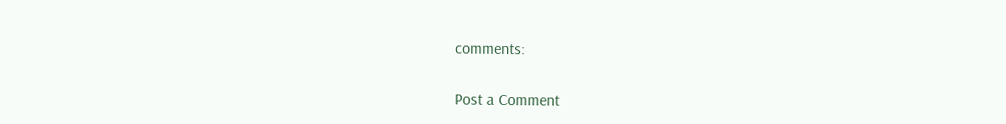comments:

Post a Comment